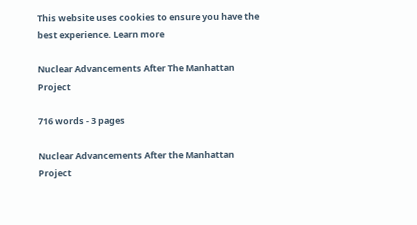This website uses cookies to ensure you have the best experience. Learn more

Nuclear Advancements After The Manhattan Project

716 words - 3 pages

Nuclear Advancements After the Manhattan Project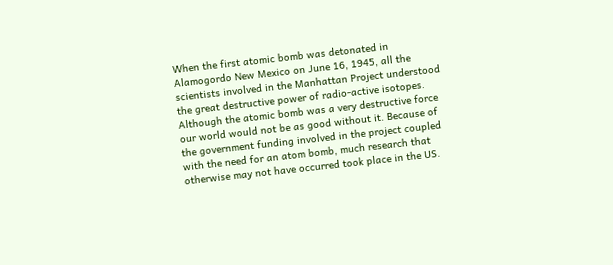When the first atomic bomb was detonated in Alamogordo New Mexico on June 16, 1945, all the scientists involved in the Manhattan Project understood the great destructive power of radio-active isotopes. Although the atomic bomb was a very destructive force our world would not be as good without it. Because of the government funding involved in the project coupled with the need for an atom bomb, much research that otherwise may not have occurred took place in the US.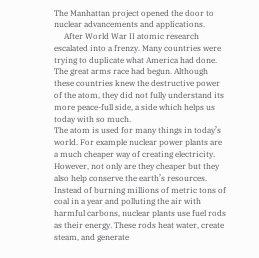The Manhattan project opened the door to nuclear advancements and applications.
     After World War II atomic research escalated into a frenzy. Many countries were trying to duplicate what America had done. The great arms race had begun. Although these countries knew the destructive power of the atom, they did not fully understand its more peace-full side, a side which helps us today with so much.
The atom is used for many things in today’s world. For example nuclear power plants are a much cheaper way of creating electricity. However, not only are they cheaper but they also help conserve the earth’s resources. Instead of burning millions of metric tons of coal in a year and polluting the air with harmful carbons, nuclear plants use fuel rods as their energy. These rods heat water, create steam, and generate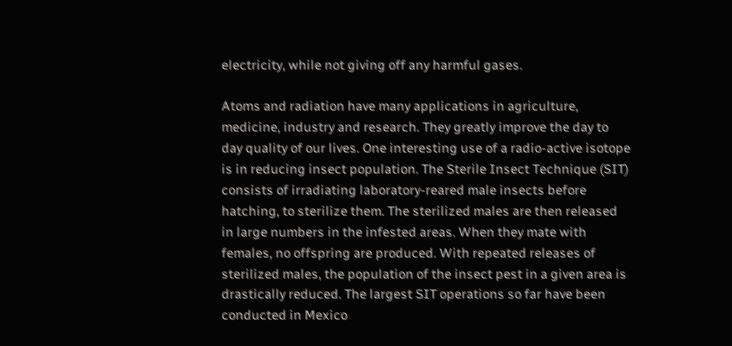electricity, while not giving off any harmful gases.

Atoms and radiation have many applications in agriculture, medicine, industry and research. They greatly improve the day to day quality of our lives. One interesting use of a radio-active isotope is in reducing insect population. The Sterile Insect Technique (SIT) consists of irradiating laboratory-reared male insects before hatching, to sterilize them. The sterilized males are then released in large numbers in the infested areas. When they mate with females, no offspring are produced. With repeated releases of sterilized males, the population of the insect pest in a given area is drastically reduced. The largest SIT operations so far have been conducted in Mexico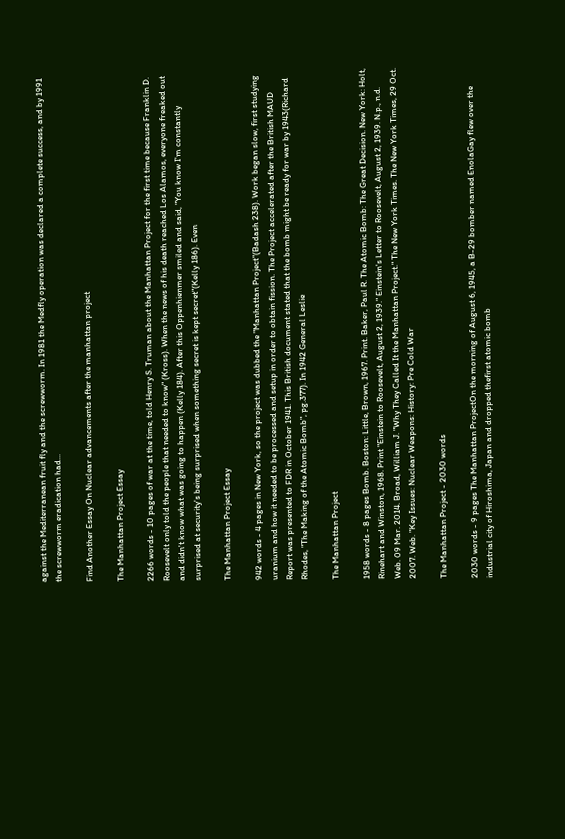against the Mediterranean fruit fly and the screwworm. In 1981 the Medfly operation was declared a complete success, and by 1991 the screwworm eradication had...

Find Another Essay On Nuclear advancements after the manhattan project

The Manhattan Project Essay

2266 words - 10 pages of war at the time, told Henry S. Truman about the Manhattan Project for the first time because Franklin D. Roosevelt only told the people that needed to know" (Kross). When the news of his death reached Los Alamos, everyone freaked out and didn't know what was going to happen (Kelly 184). After this Oppenhienmer smiled and said, "You know I'm constantly surprised at security's being surprised when something secret is kept secret"(Kelly 186). Even

The Manhattan Project Essay

942 words - 4 pages in New York, so the project was dubbed the "Manhattan Project"(Badash 238). Work began slow, first studying uranium and how it needed to be processed and setup in order to obtain fission. The Project accelerated after the British MAUD Report was presented to FDR in October 1941. This British document stated that the bomb might be ready for war by 1943(Richard Rhodes, "The Making of the Atomic Bomb", pg.377). In 1942 General Leslie

The Manhattan Project

1958 words - 8 pages Bomb. Boston: Little, Brown, 1967. Print. Baker, Paul R. The Atomic Bomb: The Great Decision. New York: Holt, Rinehart and Winston, 1968. Print "Einstein to Roosevelt, August 2, 1939." Einstein's Letter to Roosevelt, August 2, 1939. N.p., n.d. Web. 09 Mar. 2014. Broad, William J. "Why They Called It the Manhattan Project." The New York Times. The New York Times, 29 Oct. 2007. Web. "Key Issues: Nuclear Weapons: History: Pre Cold War

The Manhattan Project - 2030 words

2030 words - 9 pages The Manhattan ProjectOn the morning of August 6, 1945, a B-29 bomber named EnolaGay flew over the industrial city of Hiroshima, Japan and dropped thefirst atomic bomb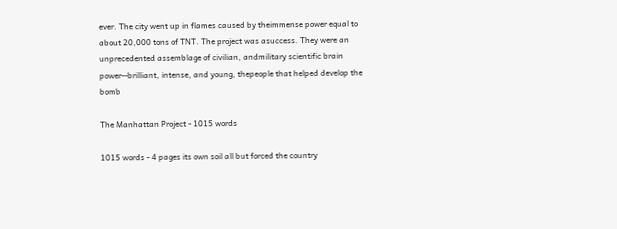ever. The city went up in flames caused by theimmense power equal to about 20,000 tons of TNT. The project was asuccess. They were an unprecedented assemblage of civilian, andmilitary scientific brain power--brilliant, intense, and young, thepeople that helped develop the bomb

The Manhattan Project - 1015 words

1015 words - 4 pages its own soil all but forced the country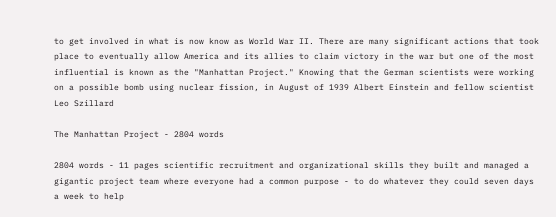to get involved in what is now know as World War II. There are many significant actions that took place to eventually allow America and its allies to claim victory in the war but one of the most influential is known as the "Manhattan Project." Knowing that the German scientists were working on a possible bomb using nuclear fission, in August of 1939 Albert Einstein and fellow scientist Leo Szillard

The Manhattan Project - 2804 words

2804 words - 11 pages scientific recruitment and organizational skills they built and managed a gigantic project team where everyone had a common purpose - to do whatever they could seven days a week to help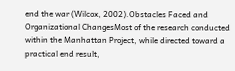end the war (Wilcox, 2002).Obstacles Faced and Organizational ChangesMost of the research conducted within the Manhattan Project, while directed toward a practical end result,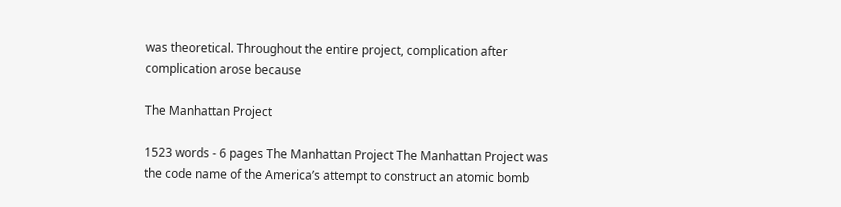was theoretical. Throughout the entire project, complication after complication arose because

The Manhattan Project

1523 words - 6 pages The Manhattan Project The Manhattan Project was the code name of the America’s attempt to construct an atomic bomb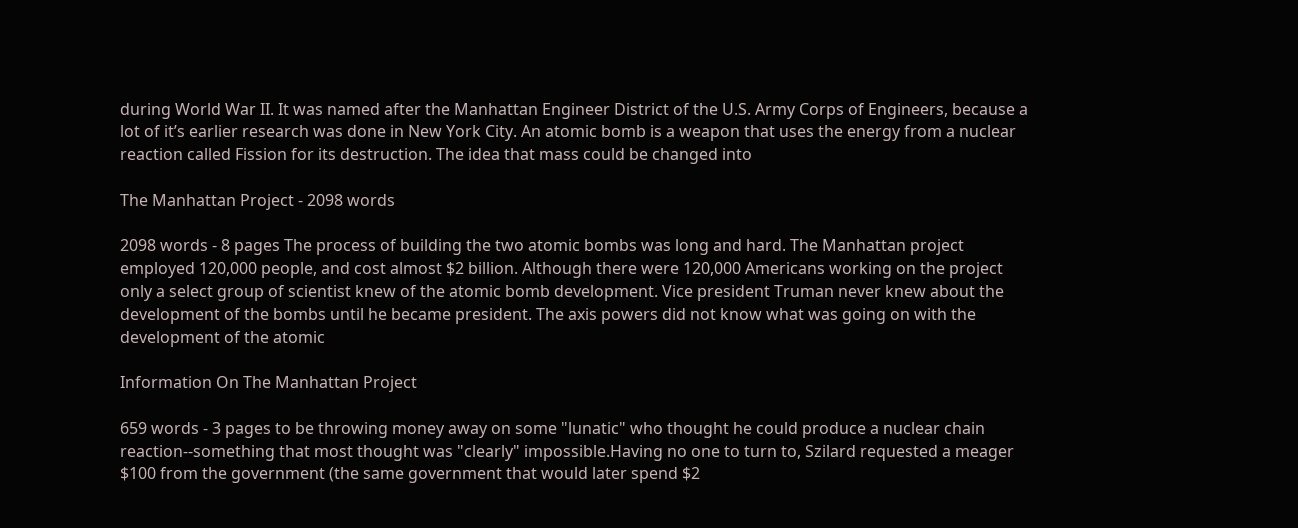during World War II. It was named after the Manhattan Engineer District of the U.S. Army Corps of Engineers, because a lot of it’s earlier research was done in New York City. An atomic bomb is a weapon that uses the energy from a nuclear reaction called Fission for its destruction. The idea that mass could be changed into

The Manhattan Project - 2098 words

2098 words - 8 pages The process of building the two atomic bombs was long and hard. The Manhattan project employed 120,000 people, and cost almost $2 billion. Although there were 120,000 Americans working on the project only a select group of scientist knew of the atomic bomb development. Vice president Truman never knew about the development of the bombs until he became president. The axis powers did not know what was going on with the development of the atomic

Information On The Manhattan Project

659 words - 3 pages to be throwing money away on some "lunatic" who thought he could produce a nuclear chain reaction--something that most thought was "clearly" impossible.Having no one to turn to, Szilard requested a meager $100 from the government (the same government that would later spend $2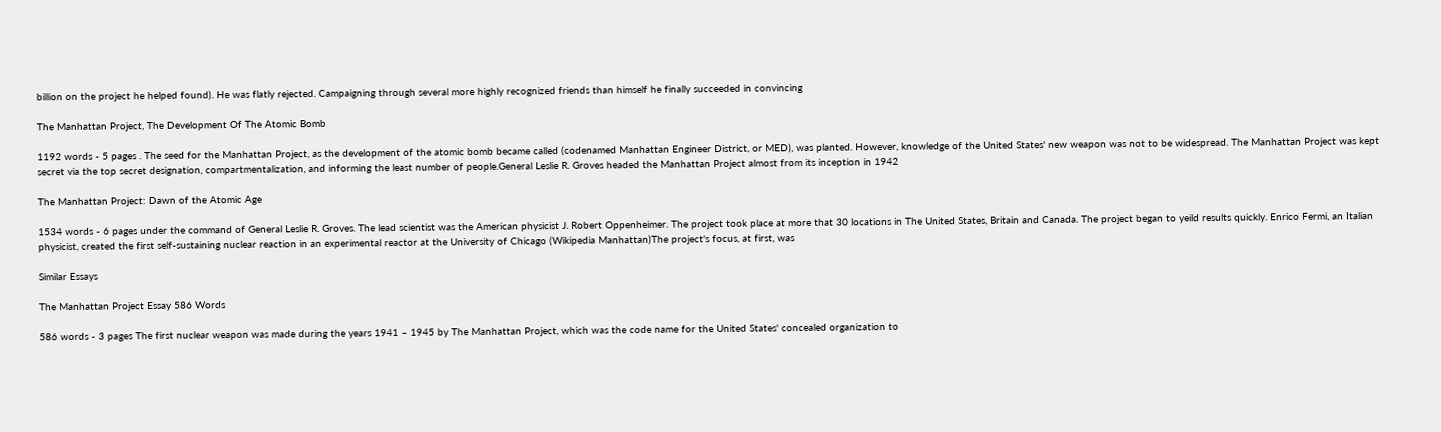billion on the project he helped found). He was flatly rejected. Campaigning through several more highly recognized friends than himself he finally succeeded in convincing

The Manhattan Project, The Development Of The Atomic Bomb

1192 words - 5 pages . The seed for the Manhattan Project, as the development of the atomic bomb became called (codenamed Manhattan Engineer District, or MED), was planted. However, knowledge of the United States' new weapon was not to be widespread. The Manhattan Project was kept secret via the top secret designation, compartmentalization, and informing the least number of people.General Leslie R. Groves headed the Manhattan Project almost from its inception in 1942

The Manhattan Project: Dawn of the Atomic Age

1534 words - 6 pages under the command of General Leslie R. Groves. The lead scientist was the American physicist J. Robert Oppenheimer. The project took place at more that 30 locations in The United States, Britain and Canada. The project began to yeild results quickly. Enrico Fermi, an Italian physicist, created the first self-sustaining nuclear reaction in an experimental reactor at the University of Chicago (Wikipedia Manhattan)The project's focus, at first, was

Similar Essays

The Manhattan Project Essay 586 Words

586 words - 3 pages The first nuclear weapon was made during the years 1941 – 1945 by The Manhattan Project, which was the code name for the United States' concealed organization to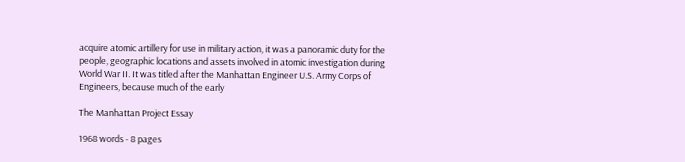acquire atomic artillery for use in military action, it was a panoramic duty for the people, geographic locations and assets involved in atomic investigation during World War II. It was titled after the Manhattan Engineer U.S. Army Corps of Engineers, because much of the early

The Manhattan Project Essay

1968 words - 8 pages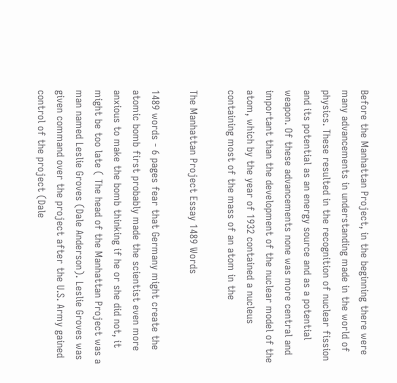Before the Manhattan Project, in the beginning there were many advancements in understanding made in the world of physics. These resulted in the recognition of nuclear fission and its potential as an energy source and as a potential weapon. Of these advancements none was more central and important than the development of the nuclear model of the atom, which by the year of 1932 contained a nucleus containing most of the mass of an atom in the

The Manhattan Project Essay 1489 Words

1489 words - 6 pages fear that Germany might create the atomic bomb first probably made the scientist even more anxious to make the bomb thinking if he or she did not, it might be too late ( The head of the Manhattan Project was a man named Leslie Groves (Dale Anderson). Leslie Groves was given command over the project after the U.S. Army gained control of the project (Dale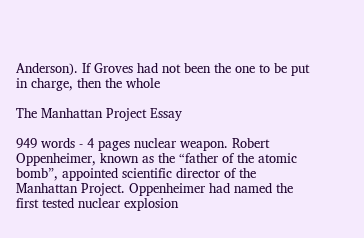Anderson). If Groves had not been the one to be put in charge, then the whole

The Manhattan Project Essay

949 words - 4 pages nuclear weapon. Robert Oppenheimer, known as the “father of the atomic bomb”, appointed scientific director of the Manhattan Project. Oppenheimer had named the first tested nuclear explosion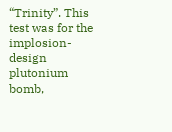“Trinity”. This test was for the implosion-design plutonium bomb,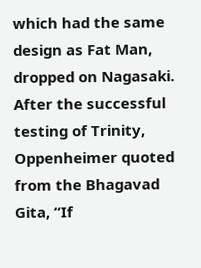which had the same design as Fat Man, dropped on Nagasaki. After the successful testing of Trinity, Oppenheimer quoted from the Bhagavad Gita, “If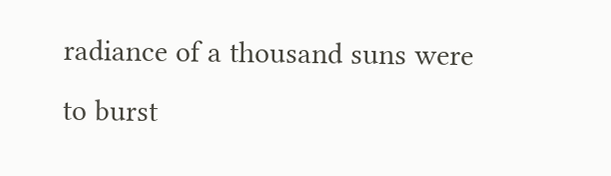radiance of a thousand suns were to burst